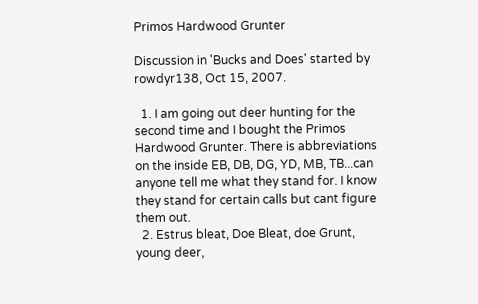Primos Hardwood Grunter

Discussion in 'Bucks and Does' started by rowdyr138, Oct 15, 2007.

  1. I am going out deer hunting for the second time and I bought the Primos Hardwood Grunter. There is abbreviations on the inside EB, DB, DG, YD, MB, TB...can anyone tell me what they stand for. I know they stand for certain calls but cant figure them out.
  2. Estrus bleat, Doe Bleat, doe Grunt, young deer,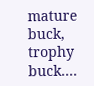mature buck, trophy buck....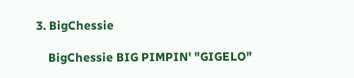3. BigChessie

    BigChessie BIG PIMPIN' "GIGELO"